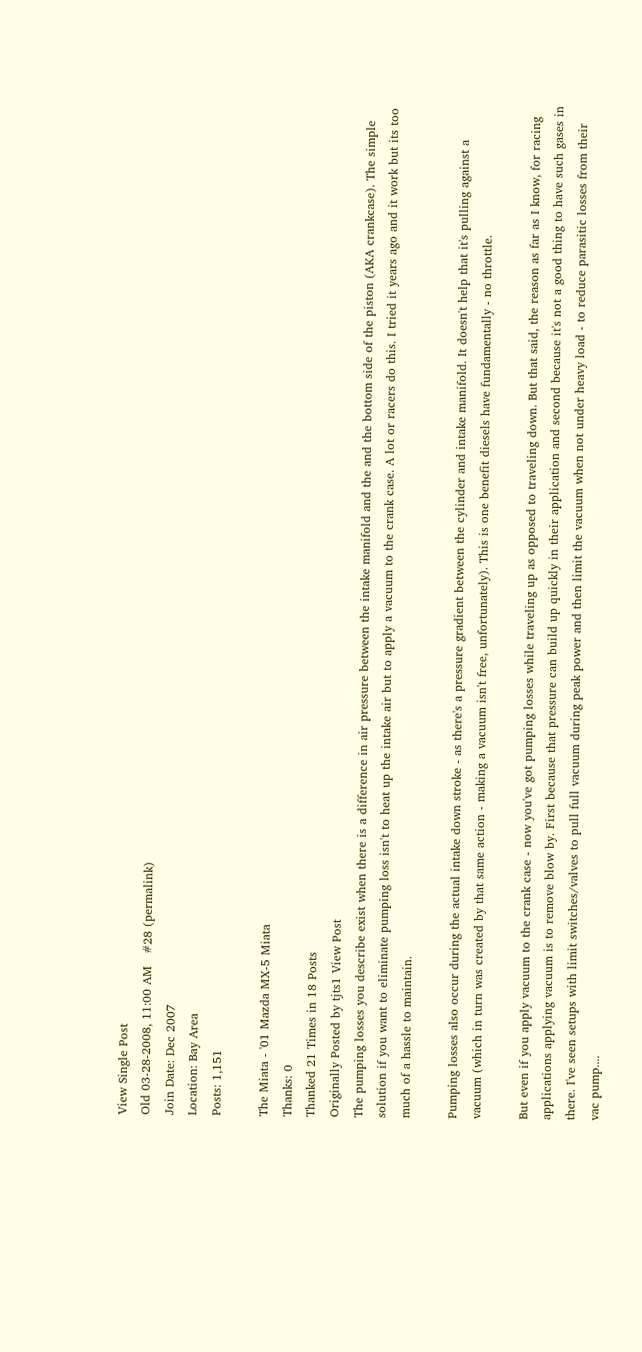View Single Post
Old 03-28-2008, 11:00 AM   #28 (permalink)
Join Date: Dec 2007
Location: Bay Area
Posts: 1,151

The Miata - '01 Mazda MX-5 Miata
Thanks: 0
Thanked 21 Times in 18 Posts
Originally Posted by tjts1 View Post
The pumping losses you describe exist when there is a difference in air pressure between the intake manifold and the and the bottom side of the piston (AKA crankcase). The simple solution if you want to eliminate pumping loss isn't to heat up the intake air but to apply a vacuum to the crank case. A lot or racers do this. I tried it years ago and it work but its too much of a hassle to maintain.

Pumping losses also occur during the actual intake down stroke - as there's a pressure gradient between the cylinder and intake manifold. It doesn't help that it's pulling against a vacuum (which in turn was created by that same action - making a vacuum isn't free, unfortunately). This is one benefit diesels have fundamentally - no throttle.

But even if you apply vacuum to the crank case - now you've got pumping losses while traveling up as opposed to traveling down. But that said, the reason as far as I know, for racing applications applying vacuum is to remove blow by. First because that pressure can build up quickly in their application and second because it's not a good thing to have such gases in there. I've seen setups with limit switches/valves to pull full vacuum during peak power and then limit the vacuum when not under heavy load - to reduce parasitic losses from their vac pump....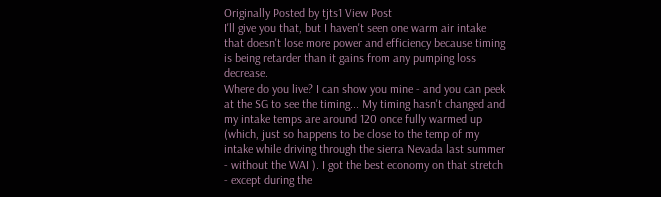Originally Posted by tjts1 View Post
I'll give you that, but I haven't seen one warm air intake that doesn't lose more power and efficiency because timing is being retarder than it gains from any pumping loss decrease.
Where do you live? I can show you mine - and you can peek at the SG to see the timing... My timing hasn't changed and my intake temps are around 120 once fully warmed up (which, just so happens to be close to the temp of my intake while driving through the sierra Nevada last summer - without the WAI ). I got the best economy on that stretch - except during the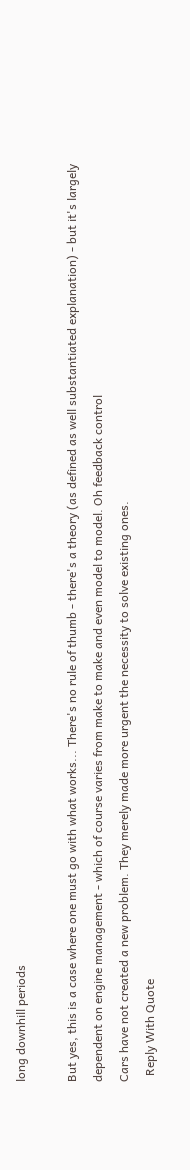long downhill periods

But yes, this is a case where one must go with what works... There's no rule of thumb - there's a theory (as defined as well substantiated explanation) - but it's largely dependent on engine management - which of course varies from make to make and even model to model. Oh feedback control
Cars have not created a new problem. They merely made more urgent the necessity to solve existing ones.
  Reply With Quote